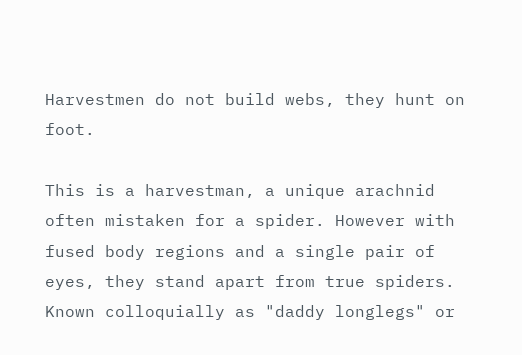Harvestmen do not build webs, they hunt on foot.

This is a harvestman, a unique arachnid often mistaken for a spider. However with fused body regions and a single pair of eyes, they stand apart from true spiders. Known colloquially as "daddy longlegs" or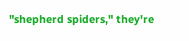"shepherd spiders," they're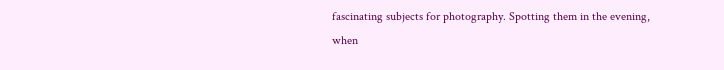fascinating subjects for photography. Spotting them in the evening, when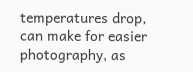temperatures drop, can make for easier photography, as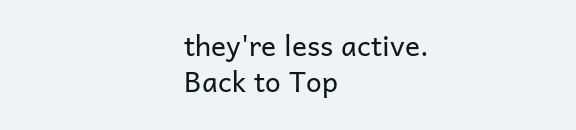they're less active.
Back to Top